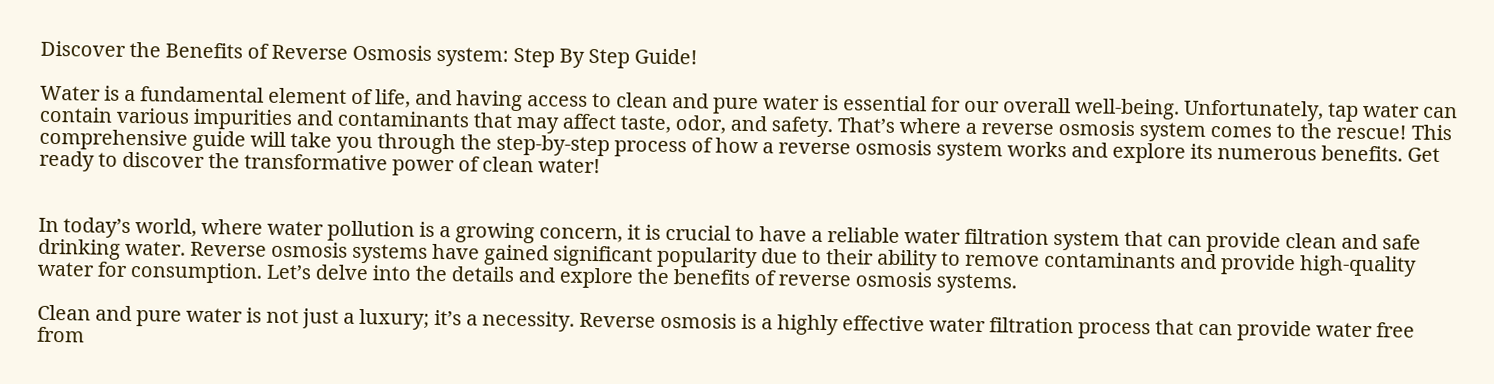Discover the Benefits of Reverse Osmosis system: Step By Step Guide!

Water is a fundamental element of life, and having access to clean and pure water is essential for our overall well-being. Unfortunately, tap water can contain various impurities and contaminants that may affect taste, odor, and safety. That’s where a reverse osmosis system comes to the rescue! This comprehensive guide will take you through the step-by-step process of how a reverse osmosis system works and explore its numerous benefits. Get ready to discover the transformative power of clean water!


In today’s world, where water pollution is a growing concern, it is crucial to have a reliable water filtration system that can provide clean and safe drinking water. Reverse osmosis systems have gained significant popularity due to their ability to remove contaminants and provide high-quality water for consumption. Let’s delve into the details and explore the benefits of reverse osmosis systems.

Clean and pure water is not just a luxury; it’s a necessity. Reverse osmosis is a highly effective water filtration process that can provide water free from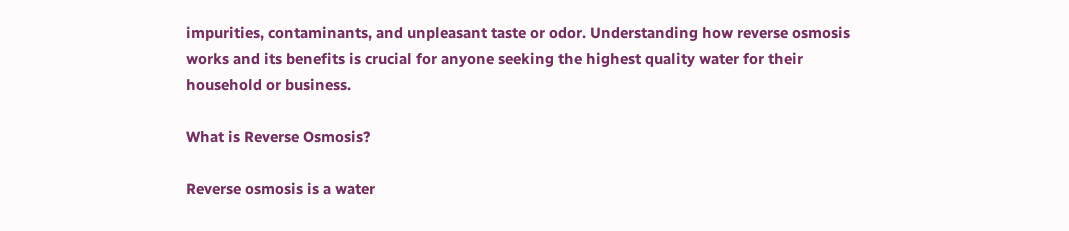impurities, contaminants, and unpleasant taste or odor. Understanding how reverse osmosis works and its benefits is crucial for anyone seeking the highest quality water for their household or business.

What is Reverse Osmosis?

Reverse osmosis is a water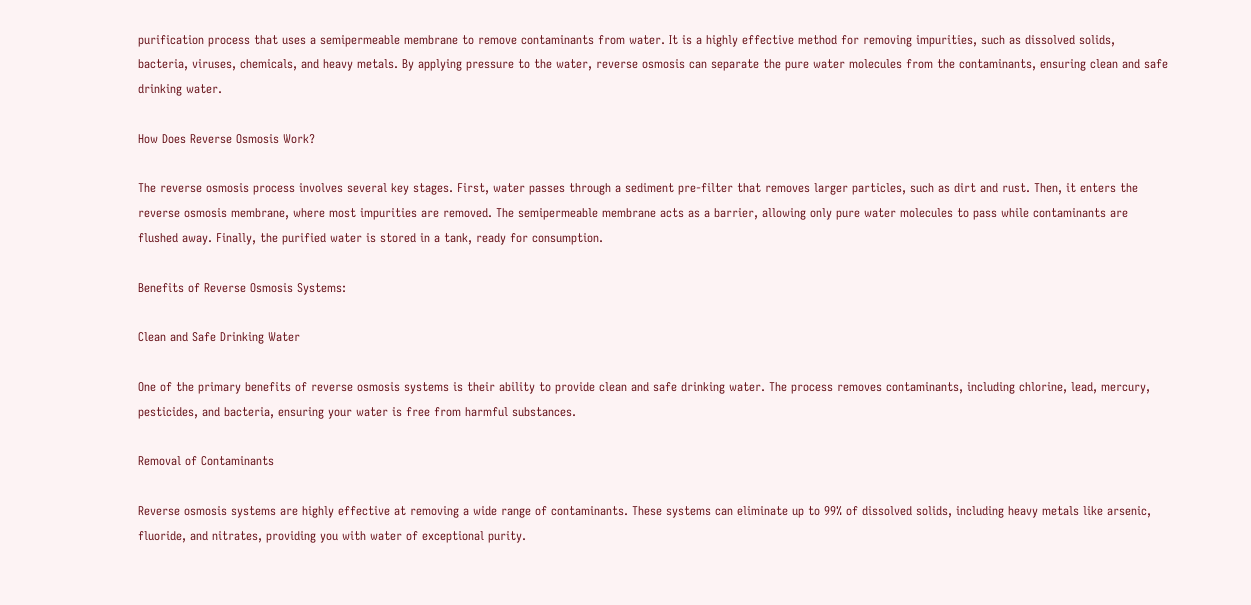purification process that uses a semipermeable membrane to remove contaminants from water. It is a highly effective method for removing impurities, such as dissolved solids, bacteria, viruses, chemicals, and heavy metals. By applying pressure to the water, reverse osmosis can separate the pure water molecules from the contaminants, ensuring clean and safe drinking water.

How Does Reverse Osmosis Work?

The reverse osmosis process involves several key stages. First, water passes through a sediment pre-filter that removes larger particles, such as dirt and rust. Then, it enters the reverse osmosis membrane, where most impurities are removed. The semipermeable membrane acts as a barrier, allowing only pure water molecules to pass while contaminants are flushed away. Finally, the purified water is stored in a tank, ready for consumption.

Benefits of Reverse Osmosis Systems:

Clean and Safe Drinking Water

One of the primary benefits of reverse osmosis systems is their ability to provide clean and safe drinking water. The process removes contaminants, including chlorine, lead, mercury, pesticides, and bacteria, ensuring your water is free from harmful substances.

Removal of Contaminants

Reverse osmosis systems are highly effective at removing a wide range of contaminants. These systems can eliminate up to 99% of dissolved solids, including heavy metals like arsenic, fluoride, and nitrates, providing you with water of exceptional purity.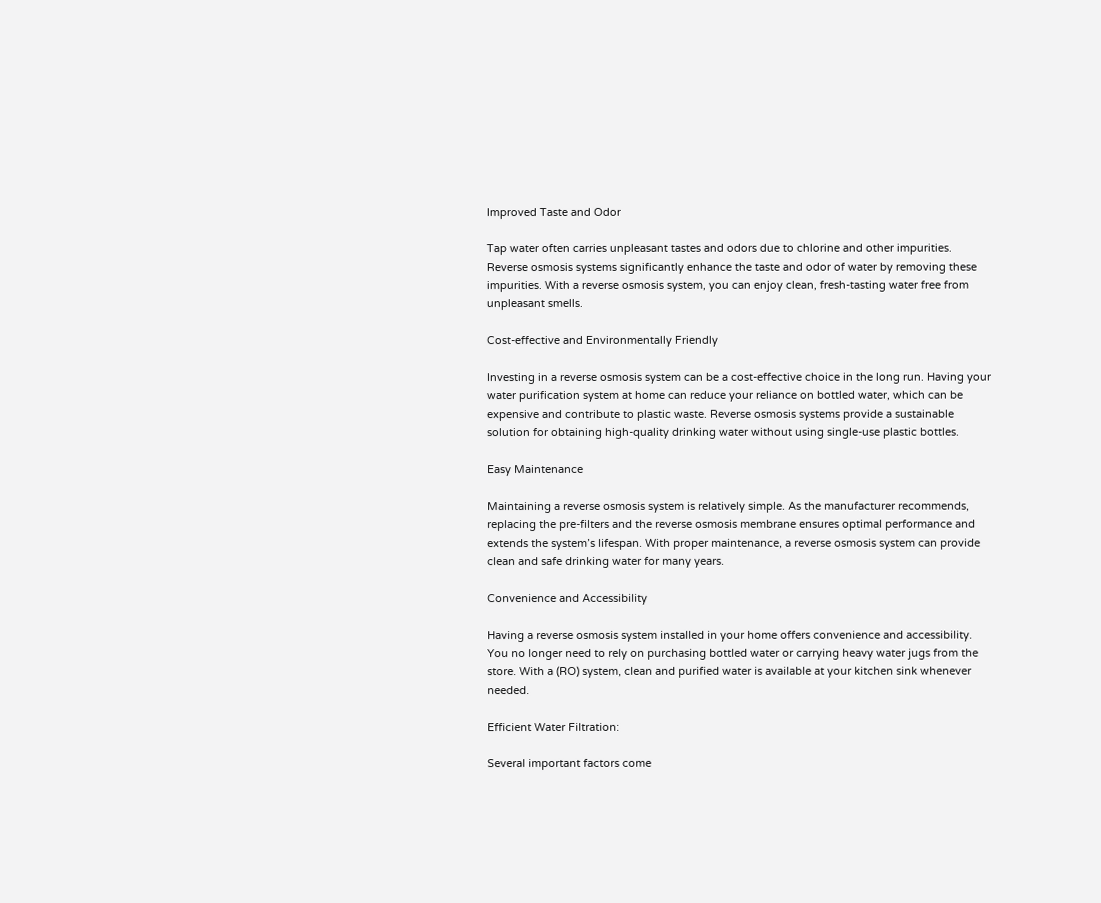Improved Taste and Odor

Tap water often carries unpleasant tastes and odors due to chlorine and other impurities. Reverse osmosis systems significantly enhance the taste and odor of water by removing these impurities. With a reverse osmosis system, you can enjoy clean, fresh-tasting water free from unpleasant smells.

Cost-effective and Environmentally Friendly

Investing in a reverse osmosis system can be a cost-effective choice in the long run. Having your water purification system at home can reduce your reliance on bottled water, which can be expensive and contribute to plastic waste. Reverse osmosis systems provide a sustainable solution for obtaining high-quality drinking water without using single-use plastic bottles.

Easy Maintenance

Maintaining a reverse osmosis system is relatively simple. As the manufacturer recommends, replacing the pre-filters and the reverse osmosis membrane ensures optimal performance and extends the system’s lifespan. With proper maintenance, a reverse osmosis system can provide clean and safe drinking water for many years.

Convenience and Accessibility

Having a reverse osmosis system installed in your home offers convenience and accessibility. You no longer need to rely on purchasing bottled water or carrying heavy water jugs from the store. With a (RO) system, clean and purified water is available at your kitchen sink whenever needed.

Efficient Water Filtration:

Several important factors come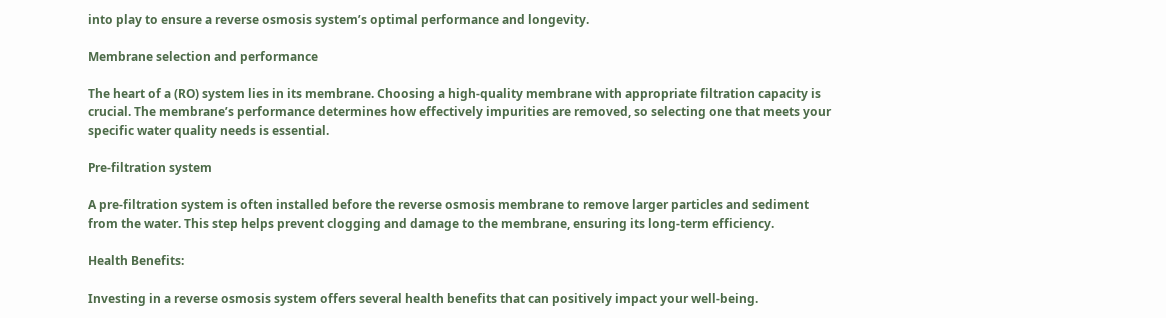into play to ensure a reverse osmosis system’s optimal performance and longevity.

Membrane selection and performance

The heart of a (RO) system lies in its membrane. Choosing a high-quality membrane with appropriate filtration capacity is crucial. The membrane’s performance determines how effectively impurities are removed, so selecting one that meets your specific water quality needs is essential.

Pre-filtration system

A pre-filtration system is often installed before the reverse osmosis membrane to remove larger particles and sediment from the water. This step helps prevent clogging and damage to the membrane, ensuring its long-term efficiency.

Health Benefits:

Investing in a reverse osmosis system offers several health benefits that can positively impact your well-being.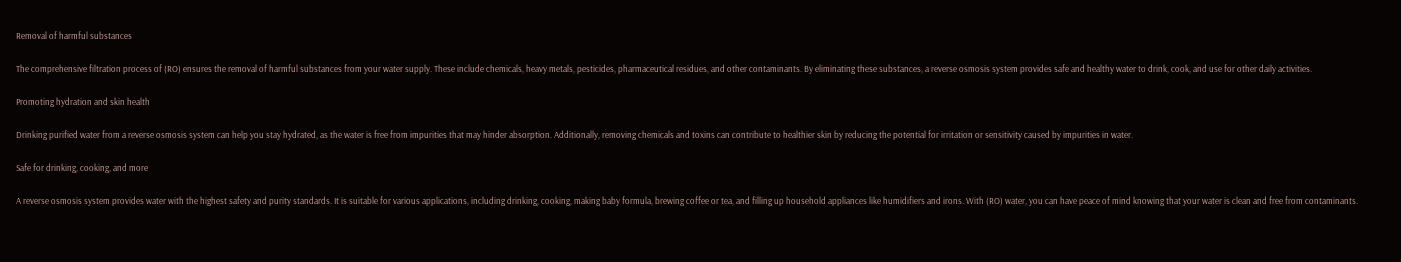Removal of harmful substances

The comprehensive filtration process of (RO) ensures the removal of harmful substances from your water supply. These include chemicals, heavy metals, pesticides, pharmaceutical residues, and other contaminants. By eliminating these substances, a reverse osmosis system provides safe and healthy water to drink, cook, and use for other daily activities.

Promoting hydration and skin health

Drinking purified water from a reverse osmosis system can help you stay hydrated, as the water is free from impurities that may hinder absorption. Additionally, removing chemicals and toxins can contribute to healthier skin by reducing the potential for irritation or sensitivity caused by impurities in water.

Safe for drinking, cooking, and more

A reverse osmosis system provides water with the highest safety and purity standards. It is suitable for various applications, including drinking, cooking, making baby formula, brewing coffee or tea, and filling up household appliances like humidifiers and irons. With (RO) water, you can have peace of mind knowing that your water is clean and free from contaminants.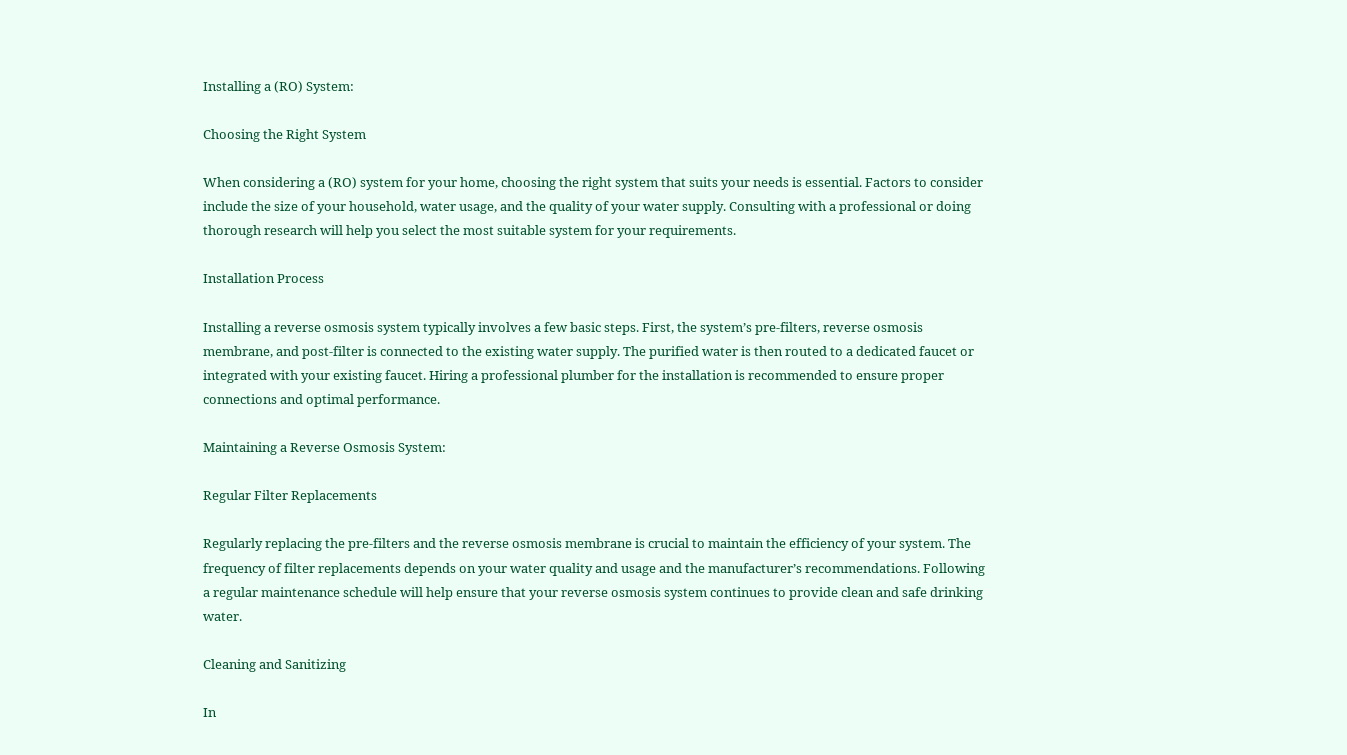Installing a (RO) System:

Choosing the Right System

When considering a (RO) system for your home, choosing the right system that suits your needs is essential. Factors to consider include the size of your household, water usage, and the quality of your water supply. Consulting with a professional or doing thorough research will help you select the most suitable system for your requirements.

Installation Process

Installing a reverse osmosis system typically involves a few basic steps. First, the system’s pre-filters, reverse osmosis membrane, and post-filter is connected to the existing water supply. The purified water is then routed to a dedicated faucet or integrated with your existing faucet. Hiring a professional plumber for the installation is recommended to ensure proper connections and optimal performance.

Maintaining a Reverse Osmosis System:

Regular Filter Replacements

Regularly replacing the pre-filters and the reverse osmosis membrane is crucial to maintain the efficiency of your system. The frequency of filter replacements depends on your water quality and usage and the manufacturer’s recommendations. Following a regular maintenance schedule will help ensure that your reverse osmosis system continues to provide clean and safe drinking water.

Cleaning and Sanitizing

In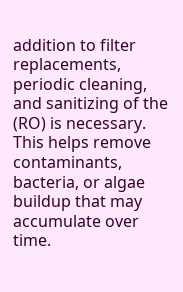addition to filter replacements, periodic cleaning, and sanitizing of the (RO) is necessary. This helps remove contaminants, bacteria, or algae buildup that may accumulate over time.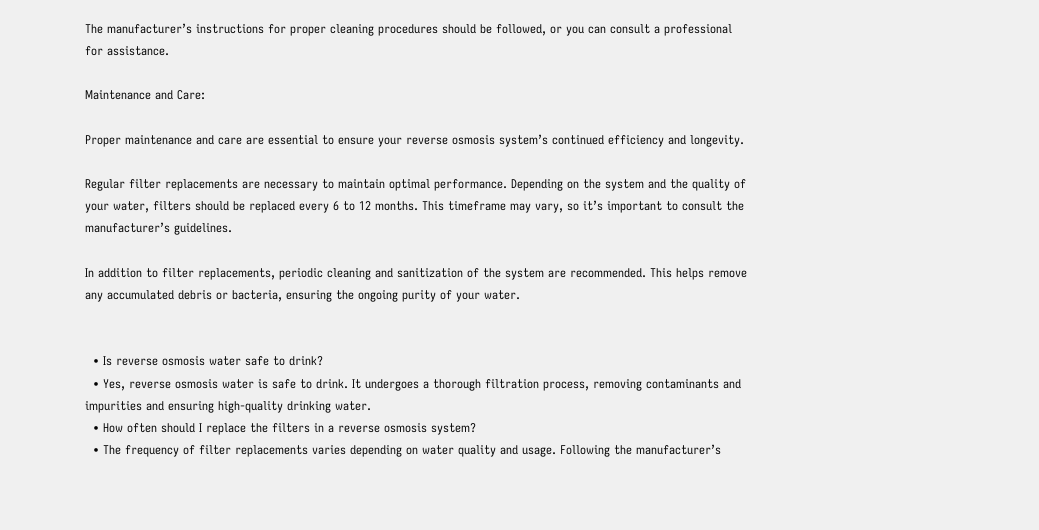The manufacturer’s instructions for proper cleaning procedures should be followed, or you can consult a professional for assistance.

Maintenance and Care:

Proper maintenance and care are essential to ensure your reverse osmosis system’s continued efficiency and longevity.

Regular filter replacements are necessary to maintain optimal performance. Depending on the system and the quality of your water, filters should be replaced every 6 to 12 months. This timeframe may vary, so it’s important to consult the manufacturer’s guidelines.

In addition to filter replacements, periodic cleaning and sanitization of the system are recommended. This helps remove any accumulated debris or bacteria, ensuring the ongoing purity of your water.


  • Is reverse osmosis water safe to drink?
  • Yes, reverse osmosis water is safe to drink. It undergoes a thorough filtration process, removing contaminants and impurities and ensuring high-quality drinking water.
  • How often should I replace the filters in a reverse osmosis system?
  • The frequency of filter replacements varies depending on water quality and usage. Following the manufacturer’s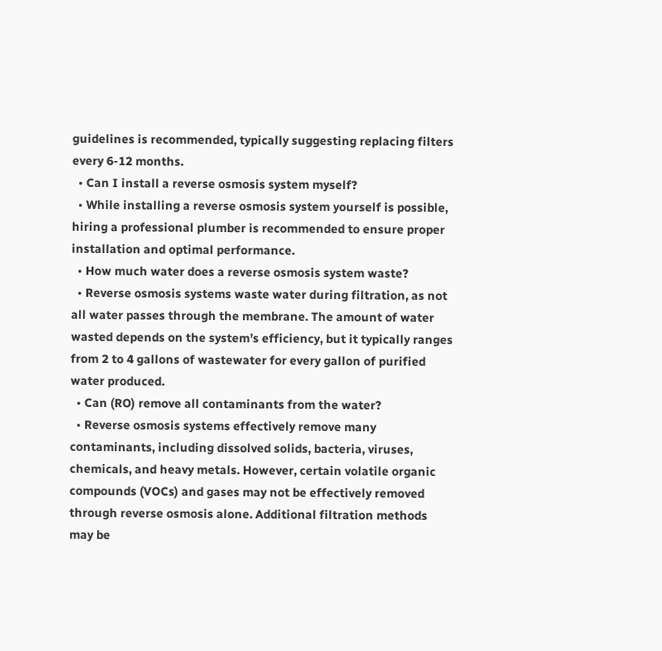guidelines is recommended, typically suggesting replacing filters every 6-12 months.
  • Can I install a reverse osmosis system myself?
  • While installing a reverse osmosis system yourself is possible, hiring a professional plumber is recommended to ensure proper installation and optimal performance.
  • How much water does a reverse osmosis system waste?
  • Reverse osmosis systems waste water during filtration, as not all water passes through the membrane. The amount of water wasted depends on the system’s efficiency, but it typically ranges from 2 to 4 gallons of wastewater for every gallon of purified water produced.
  • Can (RO) remove all contaminants from the water?
  • Reverse osmosis systems effectively remove many contaminants, including dissolved solids, bacteria, viruses, chemicals, and heavy metals. However, certain volatile organic compounds (VOCs) and gases may not be effectively removed through reverse osmosis alone. Additional filtration methods may be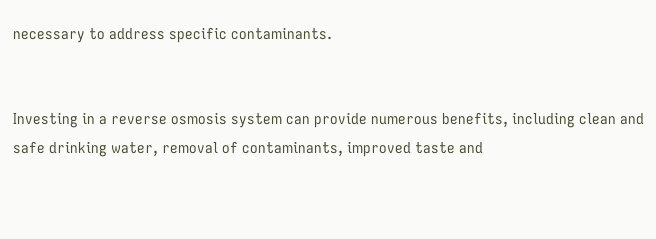necessary to address specific contaminants.


Investing in a reverse osmosis system can provide numerous benefits, including clean and safe drinking water, removal of contaminants, improved taste and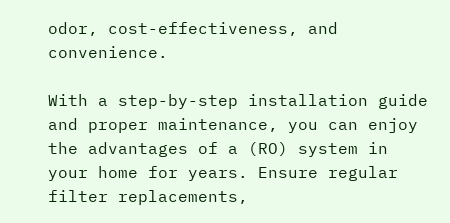odor, cost-effectiveness, and convenience.

With a step-by-step installation guide and proper maintenance, you can enjoy the advantages of a (RO) system in your home for years. Ensure regular filter replacements,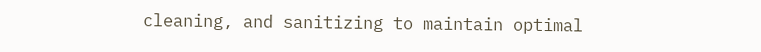cleaning, and sanitizing to maintain optimal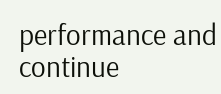performance and continue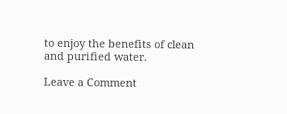to enjoy the benefits of clean and purified water.

Leave a Comment